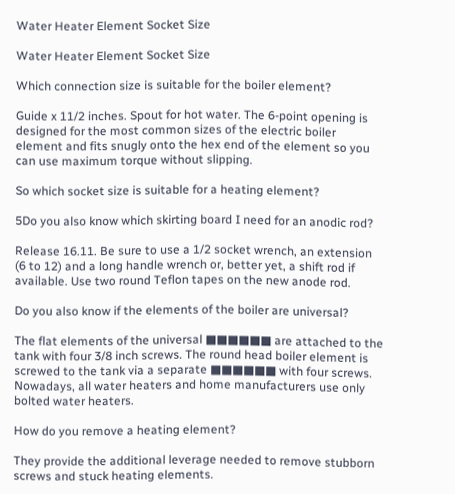Water Heater Element Socket Size

Water Heater Element Socket Size

Which connection size is suitable for the boiler element?

Guide x 11/2 inches. Spout for hot water. The 6-point opening is designed for the most common sizes of the electric boiler element and fits snugly onto the hex end of the element so you can use maximum torque without slipping.

So which socket size is suitable for a heating element?

5Do you also know which skirting board I need for an anodic rod?

Release 16.11. Be sure to use a 1/2 socket wrench, an extension (6 to 12) and a long handle wrench or, better yet, a shift rod if available. Use two round Teflon tapes on the new anode rod.

Do you also know if the elements of the boiler are universal?

The flat elements of the universal ■■■■■■ are attached to the tank with four 3/8 inch screws. The round head boiler element is screwed to the tank via a separate ■■■■■■ with four screws. Nowadays, all water heaters and home manufacturers use only bolted water heaters.

How do you remove a heating element?

They provide the additional leverage needed to remove stubborn screws and stuck heating elements.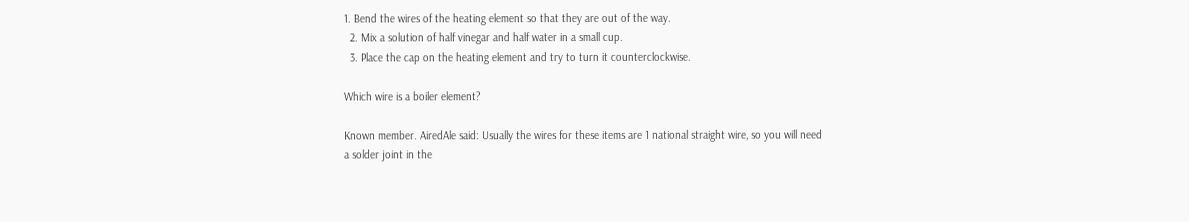1. Bend the wires of the heating element so that they are out of the way.
  2. Mix a solution of half vinegar and half water in a small cup.
  3. Place the cap on the heating element and try to turn it counterclockwise.

Which wire is a boiler element?

Known member. AiredAle said: Usually the wires for these items are 1 national straight wire, so you will need a solder joint in the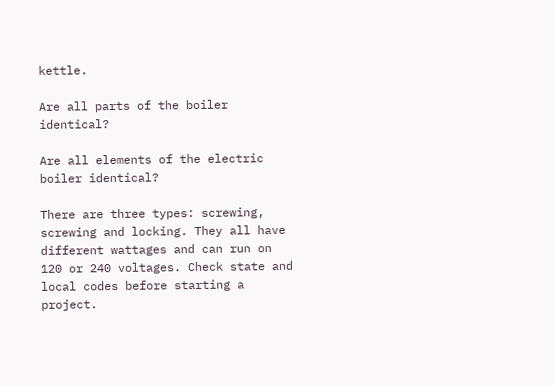kettle.

Are all parts of the boiler identical?

Are all elements of the electric boiler identical?

There are three types: screwing, screwing and locking. They all have different wattages and can run on 120 or 240 voltages. Check state and local codes before starting a project.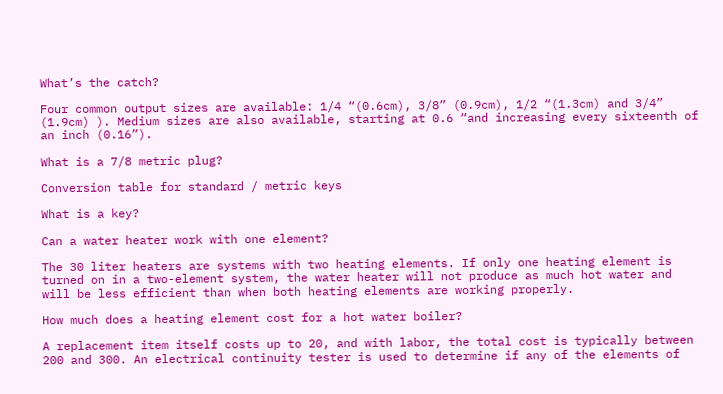What’s the catch?

Four common output sizes are available: 1/4 “(0.6cm), 3/8” (0.9cm), 1/2 “(1.3cm) and 3/4” (1.9cm) ). Medium sizes are also available, starting at 0.6 “and increasing every sixteenth of an inch (0.16”).

What is a 7/8 metric plug?

Conversion table for standard / metric keys

What is a key?

Can a water heater work with one element?

The 30 liter heaters are systems with two heating elements. If only one heating element is turned on in a two-element system, the water heater will not produce as much hot water and will be less efficient than when both heating elements are working properly.

How much does a heating element cost for a hot water boiler?

A replacement item itself costs up to 20, and with labor, the total cost is typically between 200 and 300. An electrical continuity tester is used to determine if any of the elements of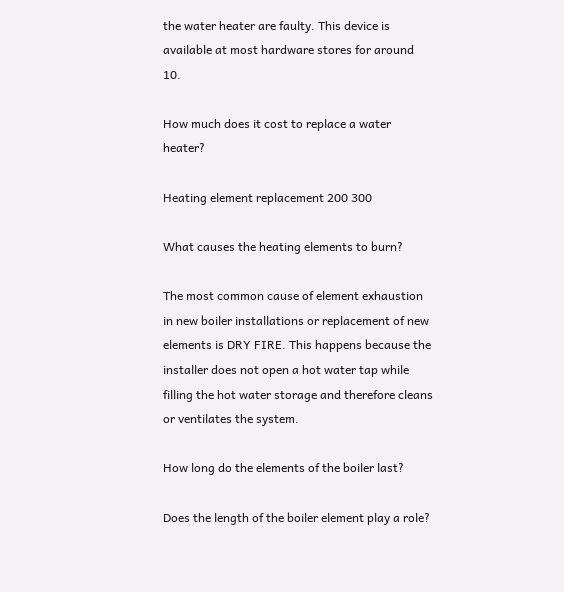the water heater are faulty. This device is available at most hardware stores for around 10.

How much does it cost to replace a water heater?

Heating element replacement 200 300

What causes the heating elements to burn?

The most common cause of element exhaustion in new boiler installations or replacement of new elements is DRY FIRE. This happens because the installer does not open a hot water tap while filling the hot water storage and therefore cleans or ventilates the system.

How long do the elements of the boiler last?

Does the length of the boiler element play a role?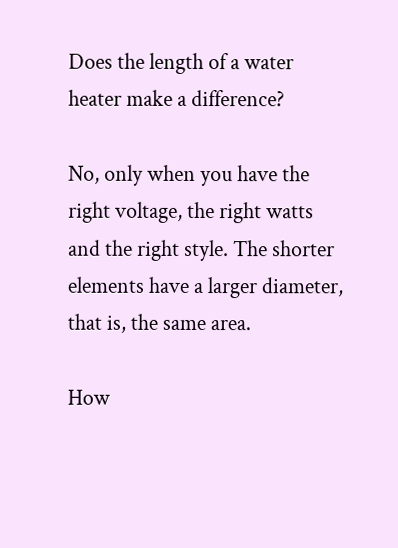Does the length of a water heater make a difference?

No, only when you have the right voltage, the right watts and the right style. The shorter elements have a larger diameter, that is, the same area.

How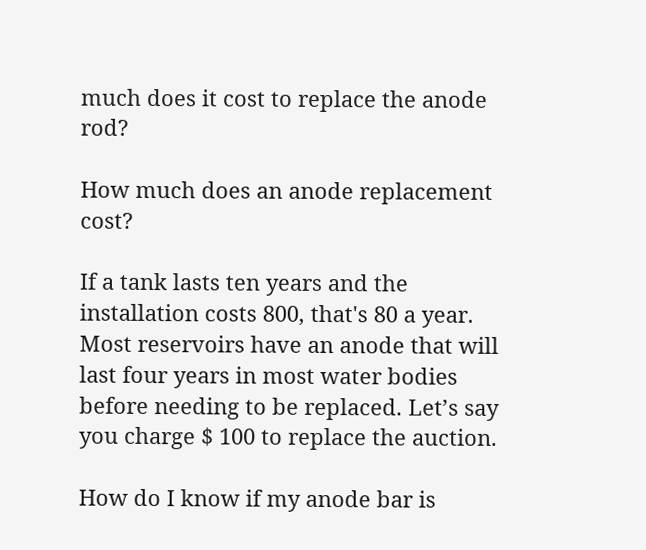much does it cost to replace the anode rod?

How much does an anode replacement cost?

If a tank lasts ten years and the installation costs 800, that's 80 a year. Most reservoirs have an anode that will last four years in most water bodies before needing to be replaced. Let’s say you charge $ 100 to replace the auction.

How do I know if my anode bar is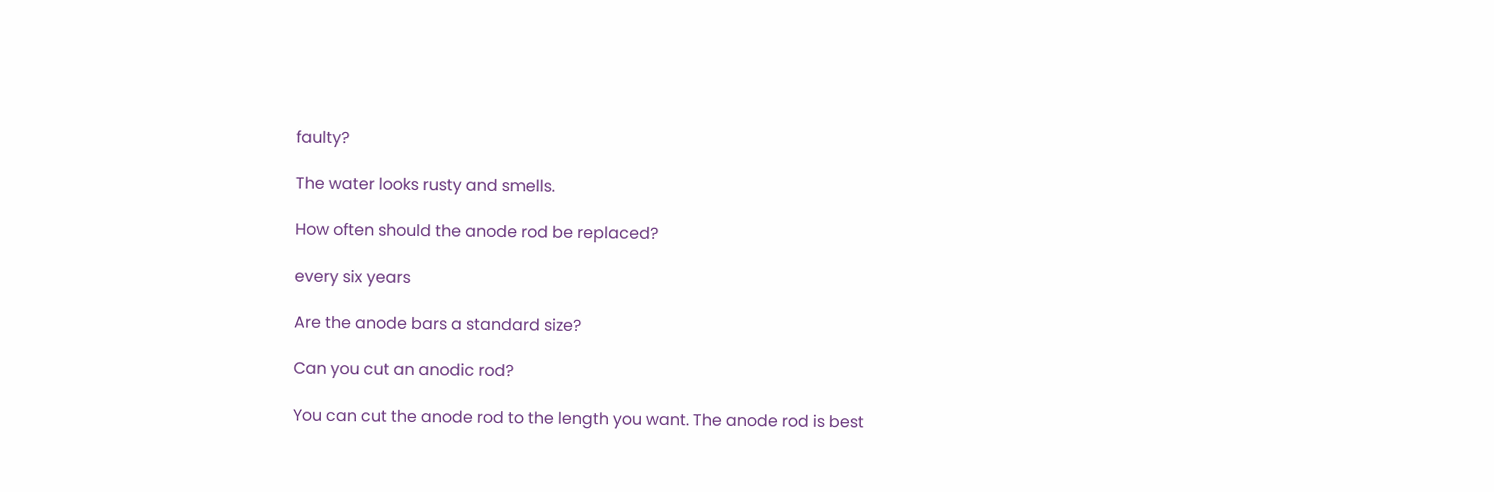faulty?

The water looks rusty and smells.

How often should the anode rod be replaced?

every six years

Are the anode bars a standard size?

Can you cut an anodic rod?

You can cut the anode rod to the length you want. The anode rod is best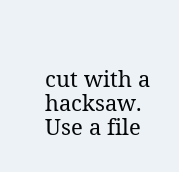cut with a hacksaw. Use a file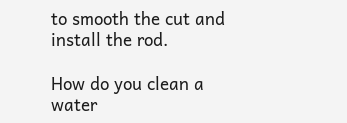to smooth the cut and install the rod.

How do you clean a water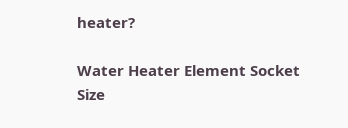heater?

Water Heater Element Socket Size